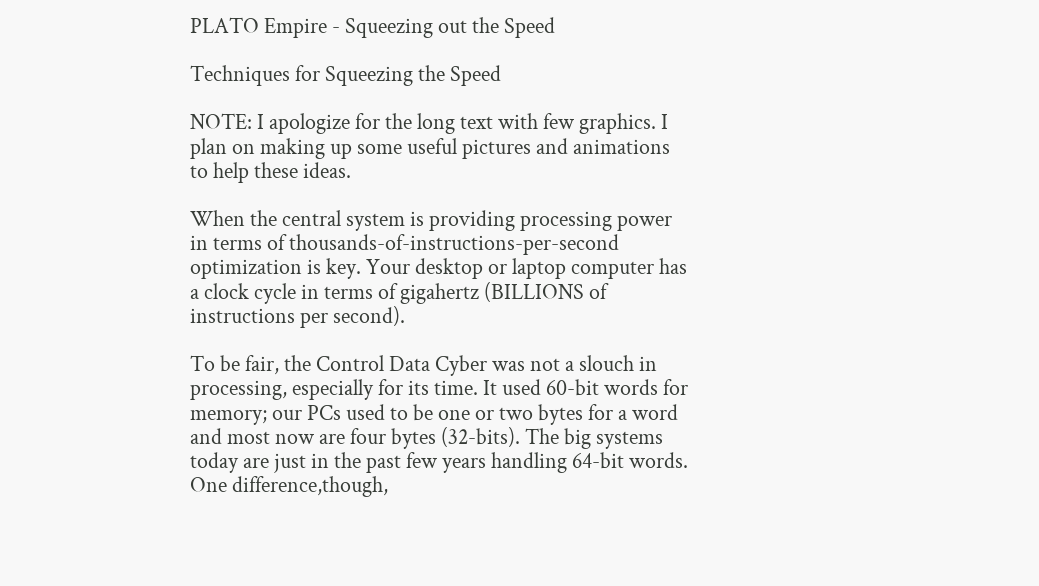PLATO Empire - Squeezing out the Speed

Techniques for Squeezing the Speed

NOTE: I apologize for the long text with few graphics. I plan on making up some useful pictures and animations to help these ideas.

When the central system is providing processing power in terms of thousands-of-instructions-per-second optimization is key. Your desktop or laptop computer has a clock cycle in terms of gigahertz (BILLIONS of instructions per second).

To be fair, the Control Data Cyber was not a slouch in processing, especially for its time. It used 60-bit words for memory; our PCs used to be one or two bytes for a word and most now are four bytes (32-bits). The big systems today are just in the past few years handling 64-bit words. One difference,though,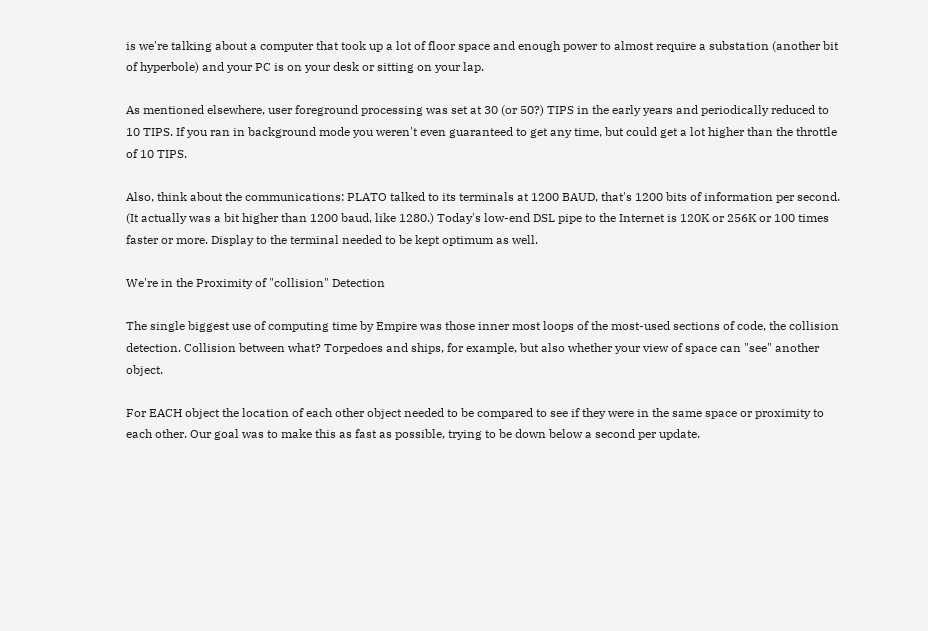is we're talking about a computer that took up a lot of floor space and enough power to almost require a substation (another bit of hyperbole) and your PC is on your desk or sitting on your lap.

As mentioned elsewhere, user foreground processing was set at 30 (or 50?) TIPS in the early years and periodically reduced to 10 TIPS. If you ran in background mode you weren't even guaranteed to get any time, but could get a lot higher than the throttle of 10 TIPS.

Also, think about the communications: PLATO talked to its terminals at 1200 BAUD, that's 1200 bits of information per second. (It actually was a bit higher than 1200 baud, like 1280.) Today's low-end DSL pipe to the Internet is 120K or 256K or 100 times faster or more. Display to the terminal needed to be kept optimum as well.

We're in the Proximity of "collision" Detection

The single biggest use of computing time by Empire was those inner most loops of the most-used sections of code, the collision detection. Collision between what? Torpedoes and ships, for example, but also whether your view of space can "see" another object.

For EACH object the location of each other object needed to be compared to see if they were in the same space or proximity to each other. Our goal was to make this as fast as possible, trying to be down below a second per update.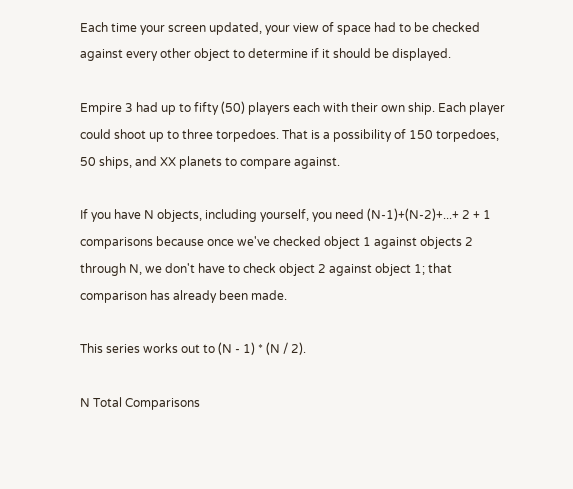Each time your screen updated, your view of space had to be checked against every other object to determine if it should be displayed.

Empire 3 had up to fifty (50) players each with their own ship. Each player could shoot up to three torpedoes. That is a possibility of 150 torpedoes, 50 ships, and XX planets to compare against.

If you have N objects, including yourself, you need (N-1)+(N-2)+...+ 2 + 1 comparisons because once we've checked object 1 against objects 2 through N, we don't have to check object 2 against object 1; that comparison has already been made.

This series works out to (N - 1) * (N / 2).

N Total Comparisons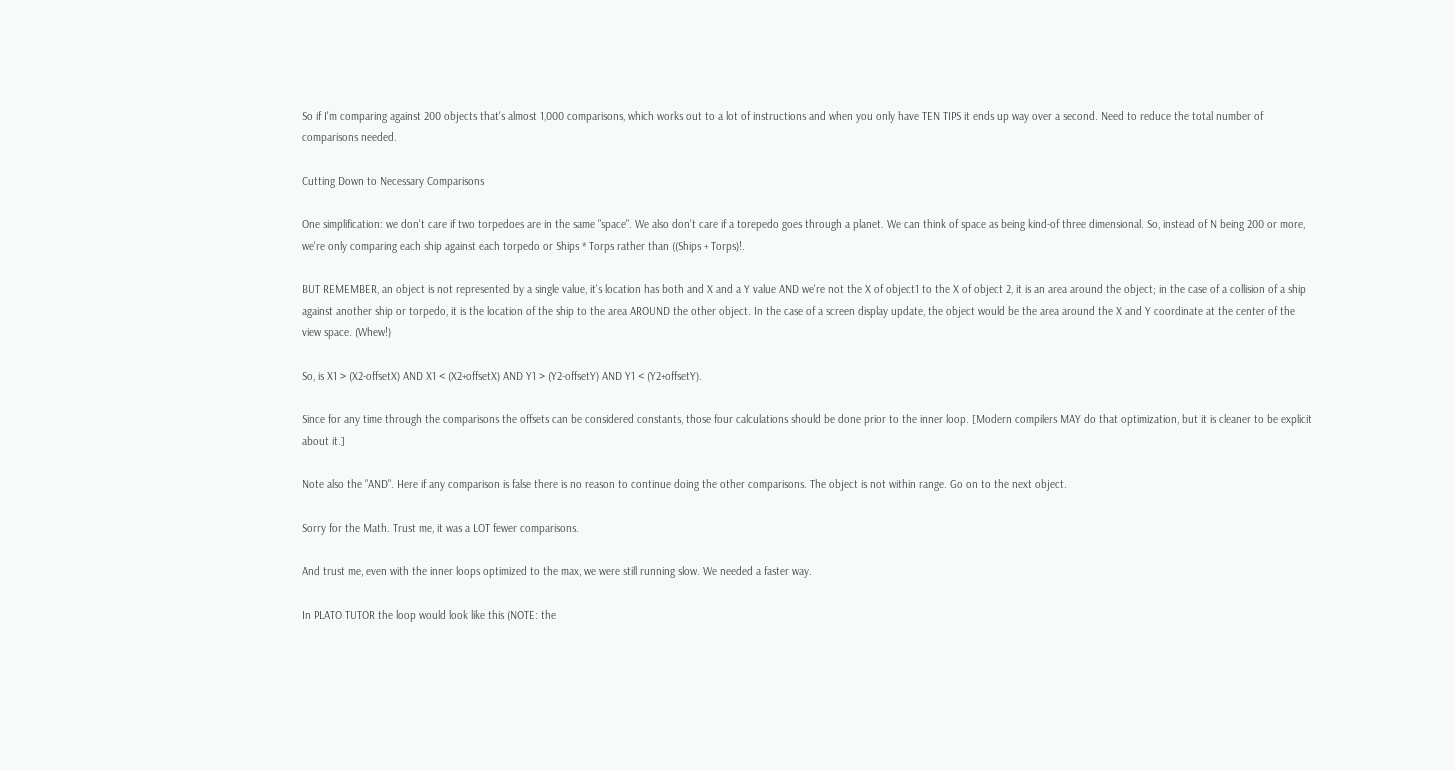So if I'm comparing against 200 objects that's almost 1,000 comparisons, which works out to a lot of instructions and when you only have TEN TIPS it ends up way over a second. Need to reduce the total number of comparisons needed.

Cutting Down to Necessary Comparisons

One simplification: we don't care if two torpedoes are in the same "space". We also don't care if a torepedo goes through a planet. We can think of space as being kind-of three dimensional. So, instead of N being 200 or more, we're only comparing each ship against each torpedo or Ships * Torps rather than ((Ships + Torps)!.

BUT REMEMBER, an object is not represented by a single value, it's location has both and X and a Y value AND we're not the X of object1 to the X of object 2, it is an area around the object; in the case of a collision of a ship against another ship or torpedo, it is the location of the ship to the area AROUND the other object. In the case of a screen display update, the object would be the area around the X and Y coordinate at the center of the view space. (Whew!)

So, is X1 > (X2-offsetX) AND X1 < (X2+offsetX) AND Y1 > (Y2-offsetY) AND Y1 < (Y2+offsetY).

Since for any time through the comparisons the offsets can be considered constants, those four calculations should be done prior to the inner loop. [Modern compilers MAY do that optimization, but it is cleaner to be explicit about it.]

Note also the "AND". Here if any comparison is false there is no reason to continue doing the other comparisons. The object is not within range. Go on to the next object.

Sorry for the Math. Trust me, it was a LOT fewer comparisons.

And trust me, even with the inner loops optimized to the max, we were still running slow. We needed a faster way.

In PLATO TUTOR the loop would look like this (NOTE: the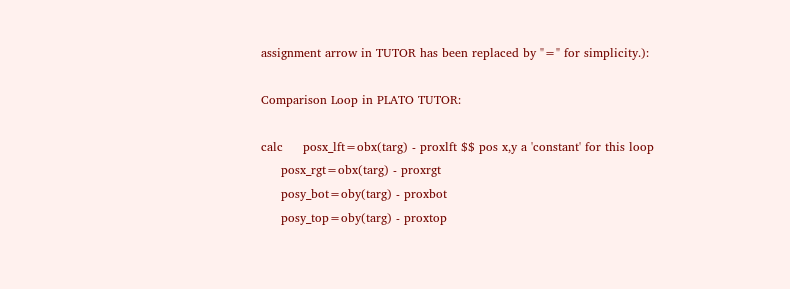assignment arrow in TUTOR has been replaced by "=" for simplicity.):

Comparison Loop in PLATO TUTOR:

calc     posx_lft=obx(targ) - proxlft $$ pos x,y a 'constant' for this loop
     posx_rgt=obx(targ) - proxrgt
     posy_bot=oby(targ) - proxbot
     posy_top=oby(targ) - proxtop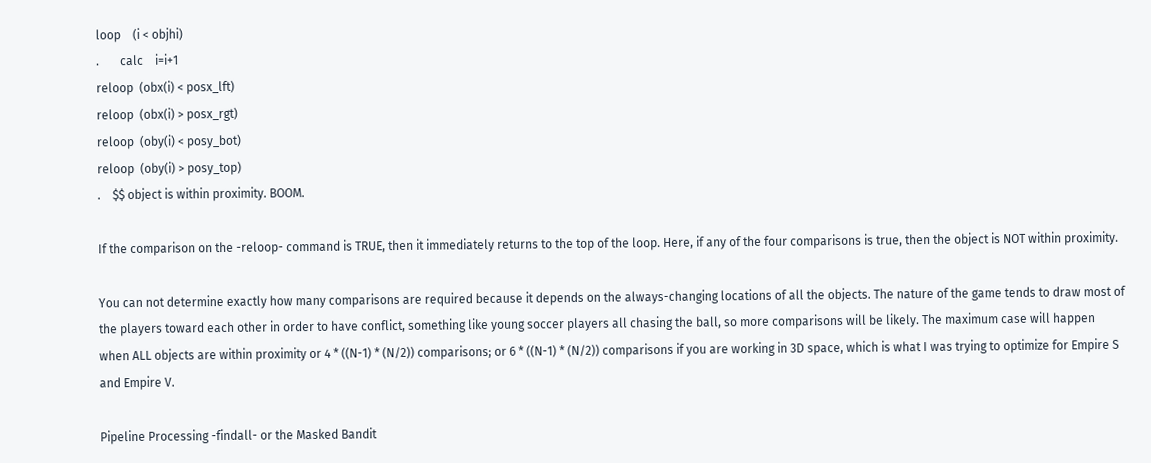loop    (i < objhi)
.       calc    i=i+1
reloop  (obx(i) < posx_lft)
reloop  (obx(i) > posx_rgt)
reloop  (oby(i) < posy_bot)
reloop  (oby(i) > posy_top)
.    $$ object is within proximity. BOOM.

If the comparison on the -reloop- command is TRUE, then it immediately returns to the top of the loop. Here, if any of the four comparisons is true, then the object is NOT within proximity.

You can not determine exactly how many comparisons are required because it depends on the always-changing locations of all the objects. The nature of the game tends to draw most of the players toward each other in order to have conflict, something like young soccer players all chasing the ball, so more comparisons will be likely. The maximum case will happen when ALL objects are within proximity or 4 * ((N-1) * (N/2)) comparisons; or 6 * ((N-1) * (N/2)) comparisons if you are working in 3D space, which is what I was trying to optimize for Empire S and Empire V.

Pipeline Processing -findall- or the Masked Bandit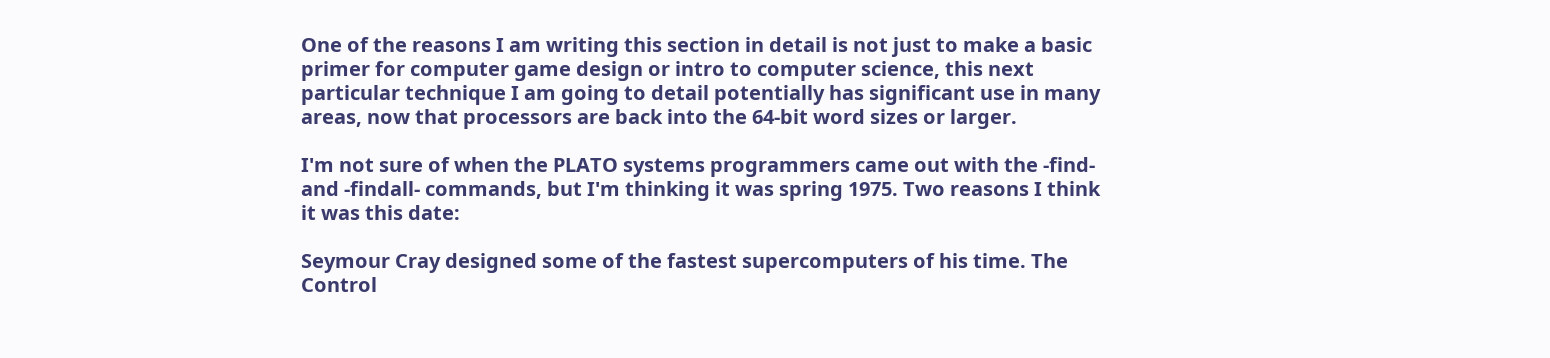One of the reasons I am writing this section in detail is not just to make a basic primer for computer game design or intro to computer science, this next particular technique I am going to detail potentially has significant use in many areas, now that processors are back into the 64-bit word sizes or larger.

I'm not sure of when the PLATO systems programmers came out with the -find- and -findall- commands, but I'm thinking it was spring 1975. Two reasons I think it was this date:

Seymour Cray designed some of the fastest supercomputers of his time. The Control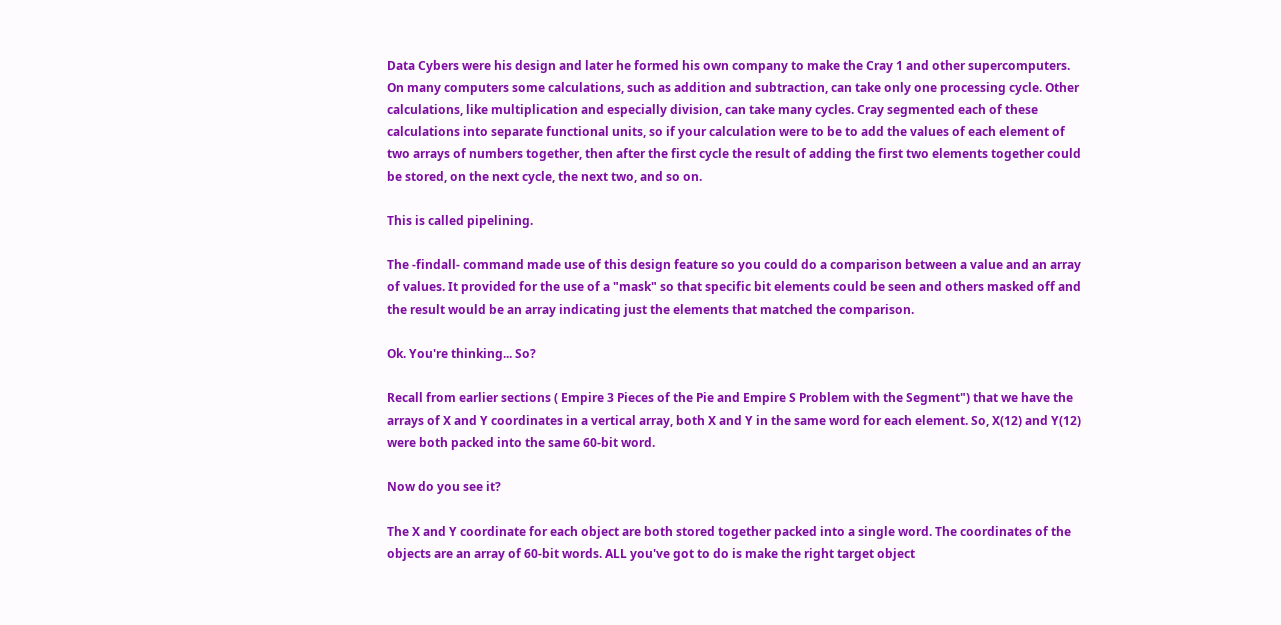Data Cybers were his design and later he formed his own company to make the Cray 1 and other supercomputers. On many computers some calculations, such as addition and subtraction, can take only one processing cycle. Other calculations, like multiplication and especially division, can take many cycles. Cray segmented each of these calculations into separate functional units, so if your calculation were to be to add the values of each element of two arrays of numbers together, then after the first cycle the result of adding the first two elements together could be stored, on the next cycle, the next two, and so on.

This is called pipelining.

The -findall- command made use of this design feature so you could do a comparison between a value and an array of values. It provided for the use of a "mask" so that specific bit elements could be seen and others masked off and the result would be an array indicating just the elements that matched the comparison.

Ok. You're thinking... So?

Recall from earlier sections ( Empire 3 Pieces of the Pie and Empire S Problem with the Segment") that we have the arrays of X and Y coordinates in a vertical array, both X and Y in the same word for each element. So, X(12) and Y(12) were both packed into the same 60-bit word.

Now do you see it?

The X and Y coordinate for each object are both stored together packed into a single word. The coordinates of the objects are an array of 60-bit words. ALL you've got to do is make the right target object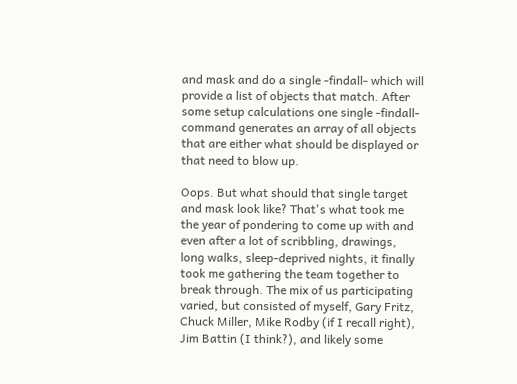and mask and do a single -findall- which will provide a list of objects that match. After some setup calculations one single -findall- command generates an array of all objects that are either what should be displayed or that need to blow up.

Oops. But what should that single target and mask look like? That's what took me the year of pondering to come up with and even after a lot of scribbling, drawings, long walks, sleep-deprived nights, it finally took me gathering the team together to break through. The mix of us participating varied, but consisted of myself, Gary Fritz, Chuck Miller, Mike Rodby (if I recall right), Jim Battin (I think?), and likely some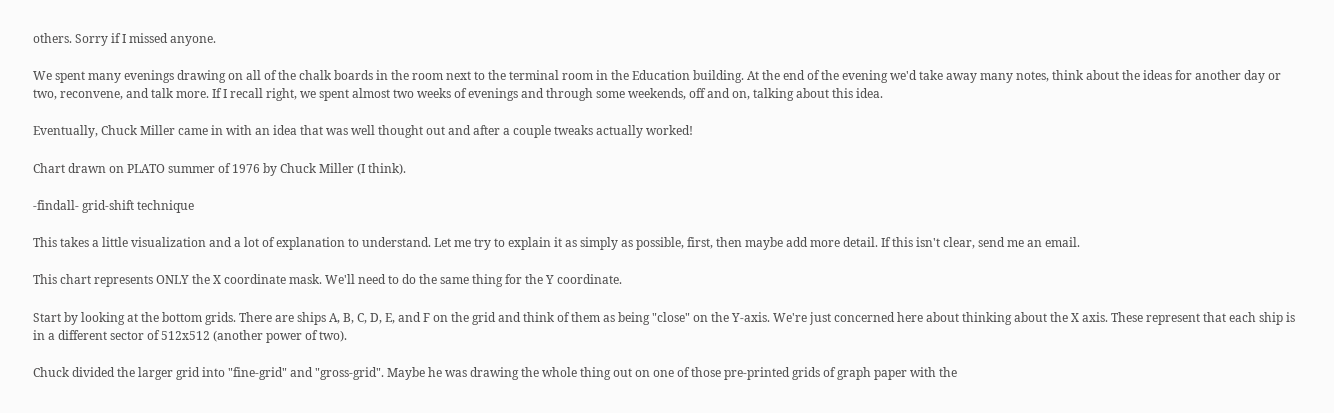others. Sorry if I missed anyone.

We spent many evenings drawing on all of the chalk boards in the room next to the terminal room in the Education building. At the end of the evening we'd take away many notes, think about the ideas for another day or two, reconvene, and talk more. If I recall right, we spent almost two weeks of evenings and through some weekends, off and on, talking about this idea.

Eventually, Chuck Miller came in with an idea that was well thought out and after a couple tweaks actually worked!

Chart drawn on PLATO summer of 1976 by Chuck Miller (I think).

-findall- grid-shift technique

This takes a little visualization and a lot of explanation to understand. Let me try to explain it as simply as possible, first, then maybe add more detail. If this isn't clear, send me an email.

This chart represents ONLY the X coordinate mask. We'll need to do the same thing for the Y coordinate.

Start by looking at the bottom grids. There are ships A, B, C, D, E, and F on the grid and think of them as being "close" on the Y-axis. We're just concerned here about thinking about the X axis. These represent that each ship is in a different sector of 512x512 (another power of two).

Chuck divided the larger grid into "fine-grid" and "gross-grid". Maybe he was drawing the whole thing out on one of those pre-printed grids of graph paper with the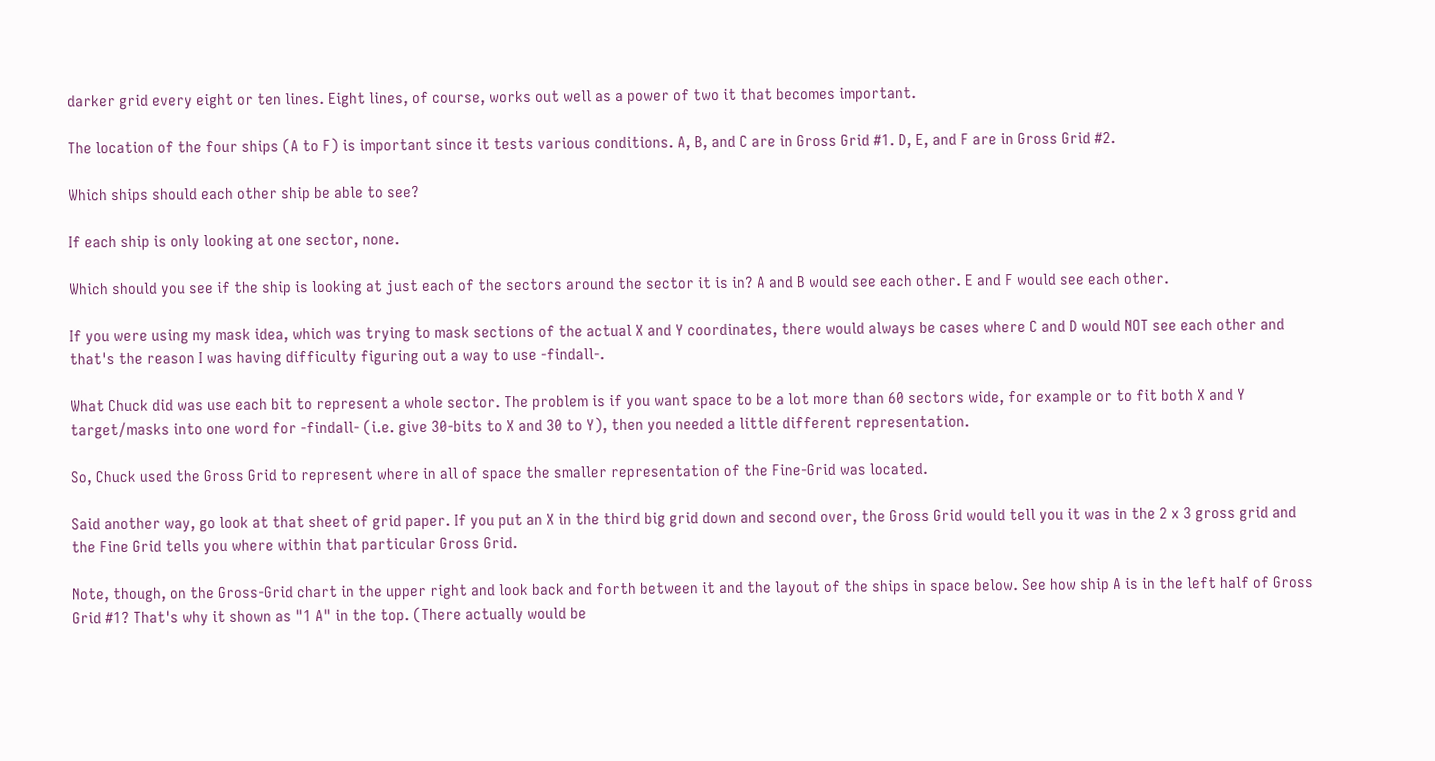darker grid every eight or ten lines. Eight lines, of course, works out well as a power of two it that becomes important.

The location of the four ships (A to F) is important since it tests various conditions. A, B, and C are in Gross Grid #1. D, E, and F are in Gross Grid #2.

Which ships should each other ship be able to see?

If each ship is only looking at one sector, none.

Which should you see if the ship is looking at just each of the sectors around the sector it is in? A and B would see each other. E and F would see each other.

If you were using my mask idea, which was trying to mask sections of the actual X and Y coordinates, there would always be cases where C and D would NOT see each other and that's the reason I was having difficulty figuring out a way to use -findall-.

What Chuck did was use each bit to represent a whole sector. The problem is if you want space to be a lot more than 60 sectors wide, for example or to fit both X and Y target/masks into one word for -findall- (i.e. give 30-bits to X and 30 to Y), then you needed a little different representation.

So, Chuck used the Gross Grid to represent where in all of space the smaller representation of the Fine-Grid was located.

Said another way, go look at that sheet of grid paper. If you put an X in the third big grid down and second over, the Gross Grid would tell you it was in the 2 x 3 gross grid and the Fine Grid tells you where within that particular Gross Grid.

Note, though, on the Gross-Grid chart in the upper right and look back and forth between it and the layout of the ships in space below. See how ship A is in the left half of Gross Grid #1? That's why it shown as "1 A" in the top. (There actually would be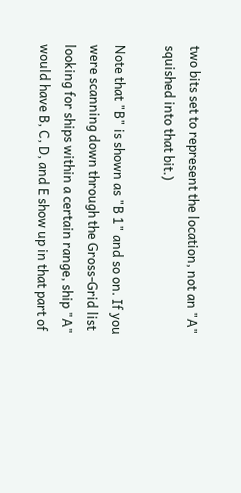two bits set to represent the location, not an "A" squished into that bit.)

Note that "B" is shown as "B 1" and so on. If you were scanning down through the Gross-Grid list looking for ships within a certain range, ship "A" would have B, C, D, and E show up in that part of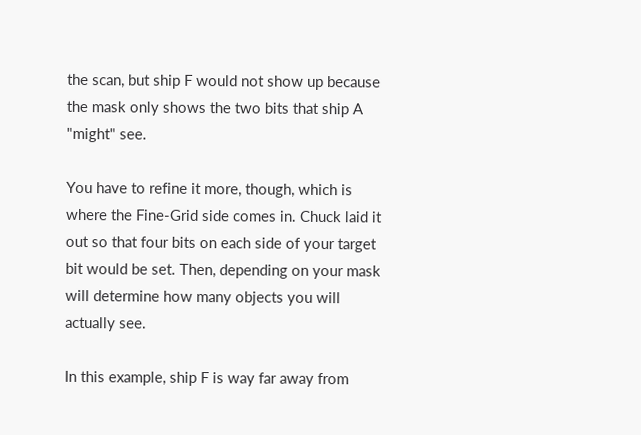the scan, but ship F would not show up because the mask only shows the two bits that ship A "might" see.

You have to refine it more, though, which is where the Fine-Grid side comes in. Chuck laid it out so that four bits on each side of your target bit would be set. Then, depending on your mask will determine how many objects you will actually see.

In this example, ship F is way far away from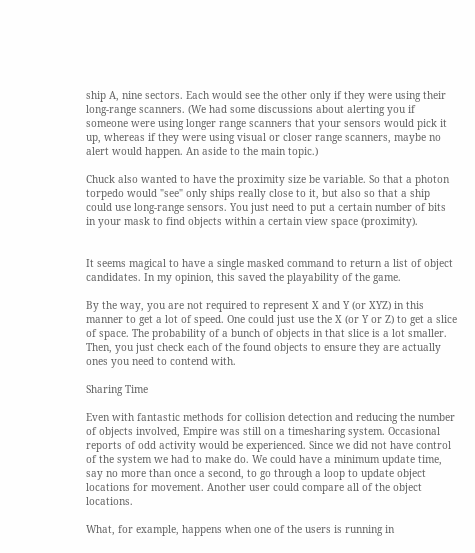ship A, nine sectors. Each would see the other only if they were using their long-range scanners. (We had some discussions about alerting you if someone were using longer range scanners that your sensors would pick it up, whereas if they were using visual or closer range scanners, maybe no alert would happen. An aside to the main topic.)

Chuck also wanted to have the proximity size be variable. So that a photon torpedo would "see" only ships really close to it, but also so that a ship could use long-range sensors. You just need to put a certain number of bits in your mask to find objects within a certain view space (proximity).


It seems magical to have a single masked command to return a list of object candidates. In my opinion, this saved the playability of the game.

By the way, you are not required to represent X and Y (or XYZ) in this manner to get a lot of speed. One could just use the X (or Y or Z) to get a slice of space. The probability of a bunch of objects in that slice is a lot smaller. Then, you just check each of the found objects to ensure they are actually ones you need to contend with.

Sharing Time

Even with fantastic methods for collision detection and reducing the number of objects involved, Empire was still on a timesharing system. Occasional reports of odd activity would be experienced. Since we did not have control of the system we had to make do. We could have a minimum update time, say no more than once a second, to go through a loop to update object locations for movement. Another user could compare all of the object locations.

What, for example, happens when one of the users is running in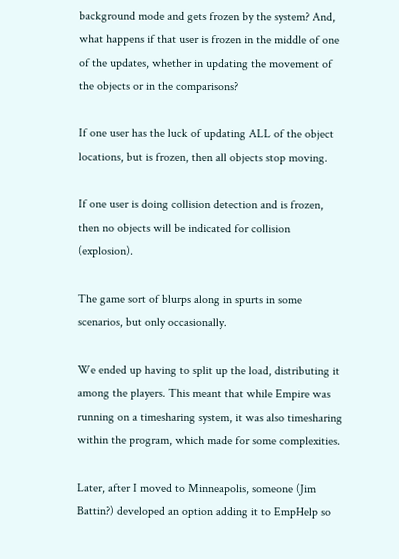background mode and gets frozen by the system? And, what happens if that user is frozen in the middle of one of the updates, whether in updating the movement of the objects or in the comparisons?

If one user has the luck of updating ALL of the object locations, but is frozen, then all objects stop moving.

If one user is doing collision detection and is frozen, then no objects will be indicated for collision (explosion).

The game sort of blurps along in spurts in some scenarios, but only occasionally.

We ended up having to split up the load, distributing it among the players. This meant that while Empire was running on a timesharing system, it was also timesharing within the program, which made for some complexities.

Later, after I moved to Minneapolis, someone (Jim Battin?) developed an option adding it to EmpHelp so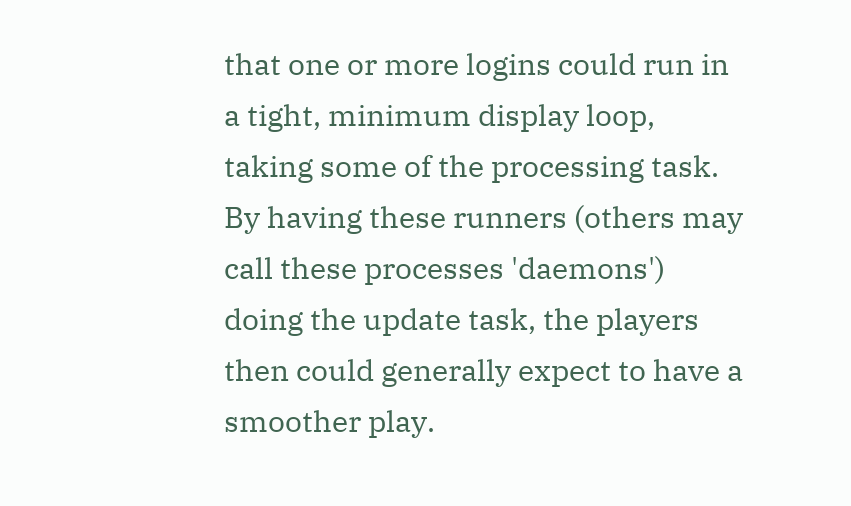that one or more logins could run in a tight, minimum display loop, taking some of the processing task. By having these runners (others may call these processes 'daemons') doing the update task, the players then could generally expect to have a smoother play.